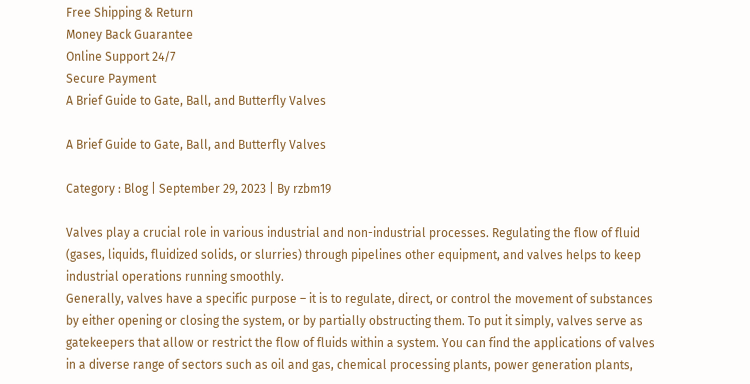Free Shipping & Return
Money Back Guarantee
Online Support 24/7
Secure Payment
A Brief Guide to Gate, Ball, and Butterfly Valves

A Brief Guide to Gate, Ball, and Butterfly Valves

Category : Blog | September 29, 2023 | By rzbm19

Valves play a crucial role in various industrial and non-industrial processes. Regulating the flow of fluid (gases, liquids, fluidized solids, or slurries) through pipelines other equipment, and valves helps to keep industrial operations running smoothly.
Generally, valves have a specific purpose – it is to regulate, direct, or control the movement of substances by either opening or closing the system, or by partially obstructing them. To put it simply, valves serve as gatekeepers that allow or restrict the flow of fluids within a system. You can find the applications of valves in a diverse range of sectors such as oil and gas, chemical processing plants, power generation plants,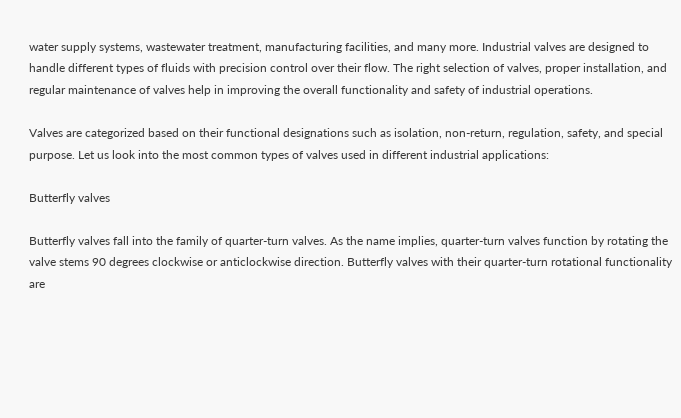water supply systems, wastewater treatment, manufacturing facilities, and many more. Industrial valves are designed to handle different types of fluids with precision control over their flow. The right selection of valves, proper installation, and regular maintenance of valves help in improving the overall functionality and safety of industrial operations.

Valves are categorized based on their functional designations such as isolation, non-return, regulation, safety, and special purpose. Let us look into the most common types of valves used in different industrial applications:

Butterfly valves

Butterfly valves fall into the family of quarter-turn valves. As the name implies, quarter-turn valves function by rotating the valve stems 90 degrees clockwise or anticlockwise direction. Butterfly valves with their quarter-turn rotational functionality are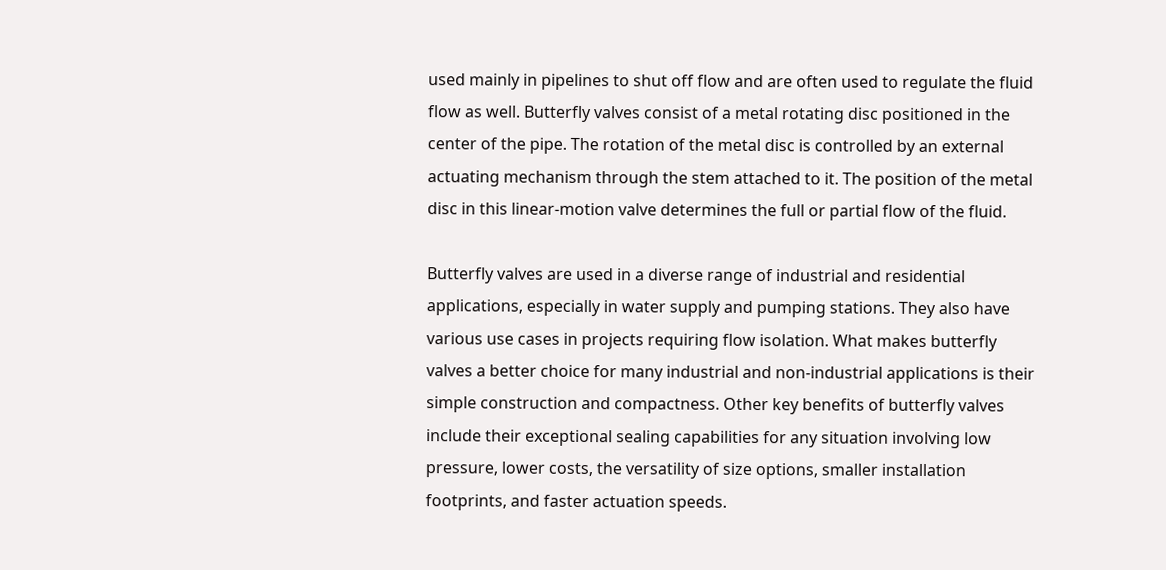used mainly in pipelines to shut off flow and are often used to regulate the fluid flow as well. Butterfly valves consist of a metal rotating disc positioned in the center of the pipe. The rotation of the metal disc is controlled by an external actuating mechanism through the stem attached to it. The position of the metal disc in this linear-motion valve determines the full or partial flow of the fluid.

Butterfly valves are used in a diverse range of industrial and residential applications, especially in water supply and pumping stations. They also have various use cases in projects requiring flow isolation. What makes butterfly valves a better choice for many industrial and non-industrial applications is their simple construction and compactness. Other key benefits of butterfly valves include their exceptional sealing capabilities for any situation involving low pressure, lower costs, the versatility of size options, smaller installation footprints, and faster actuation speeds.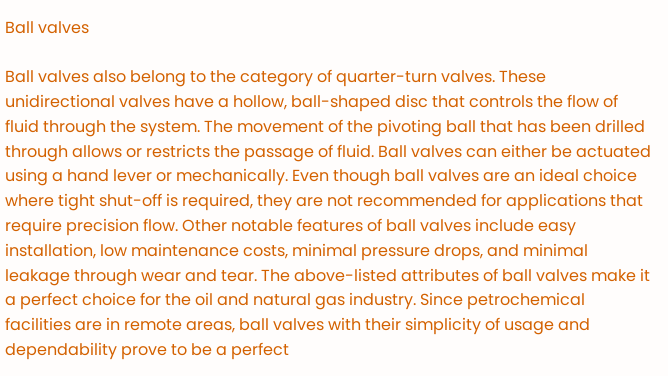Ball valves

Ball valves also belong to the category of quarter-turn valves. These unidirectional valves have a hollow, ball-shaped disc that controls the flow of fluid through the system. The movement of the pivoting ball that has been drilled through allows or restricts the passage of fluid. Ball valves can either be actuated using a hand lever or mechanically. Even though ball valves are an ideal choice where tight shut-off is required, they are not recommended for applications that require precision flow. Other notable features of ball valves include easy installation, low maintenance costs, minimal pressure drops, and minimal leakage through wear and tear. The above-listed attributes of ball valves make it a perfect choice for the oil and natural gas industry. Since petrochemical facilities are in remote areas, ball valves with their simplicity of usage and dependability prove to be a perfect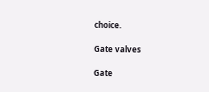choice.

Gate valves

Gate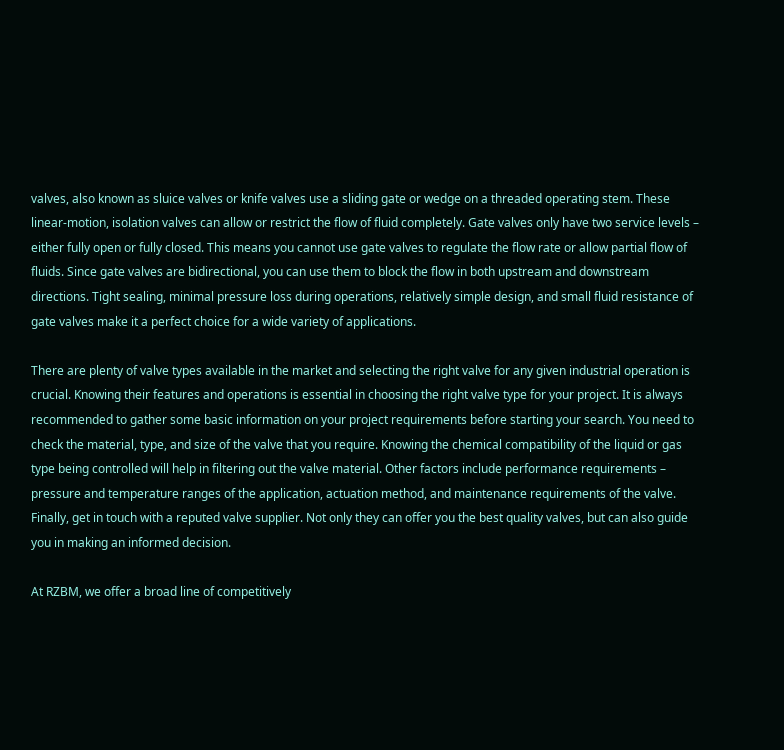valves, also known as sluice valves or knife valves use a sliding gate or wedge on a threaded operating stem. These linear-motion, isolation valves can allow or restrict the flow of fluid completely. Gate valves only have two service levels – either fully open or fully closed. This means you cannot use gate valves to regulate the flow rate or allow partial flow of fluids. Since gate valves are bidirectional, you can use them to block the flow in both upstream and downstream directions. Tight sealing, minimal pressure loss during operations, relatively simple design, and small fluid resistance of gate valves make it a perfect choice for a wide variety of applications.

There are plenty of valve types available in the market and selecting the right valve for any given industrial operation is crucial. Knowing their features and operations is essential in choosing the right valve type for your project. It is always recommended to gather some basic information on your project requirements before starting your search. You need to check the material, type, and size of the valve that you require. Knowing the chemical compatibility of the liquid or gas type being controlled will help in filtering out the valve material. Other factors include performance requirements – pressure and temperature ranges of the application, actuation method, and maintenance requirements of the valve. Finally, get in touch with a reputed valve supplier. Not only they can offer you the best quality valves, but can also guide you in making an informed decision.

At RZBM, we offer a broad line of competitively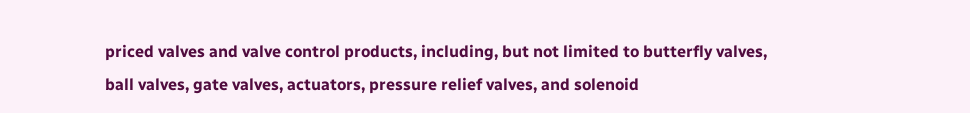priced valves and valve control products, including, but not limited to butterfly valves, ball valves, gate valves, actuators, pressure relief valves, and solenoid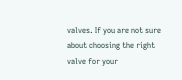valves. If you are not sure about choosing the right valve for your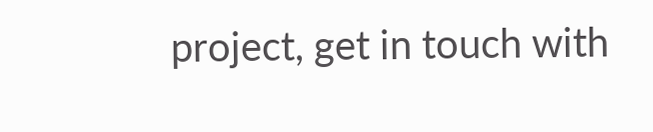project, get in touch with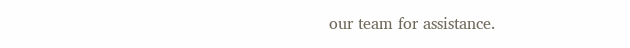our team for assistance.